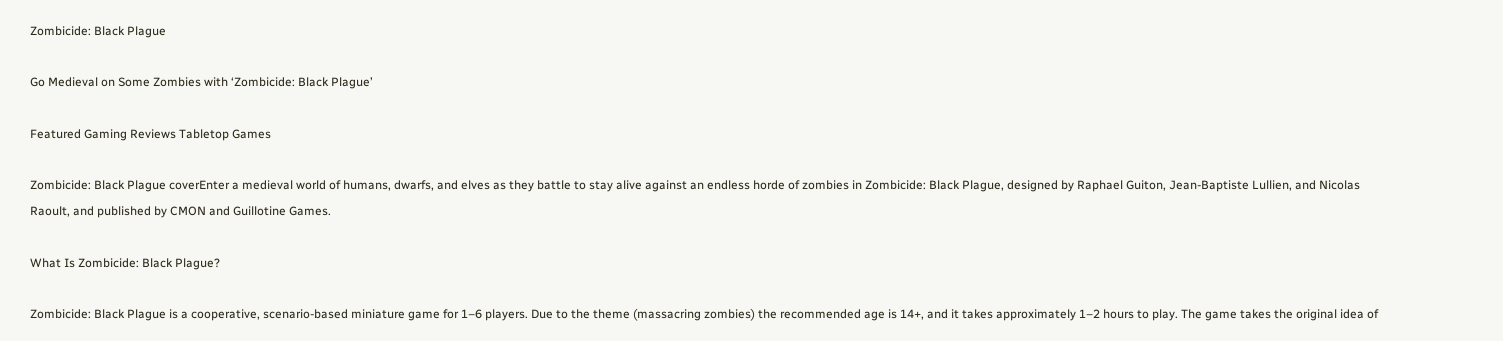Zombicide: Black Plague

Go Medieval on Some Zombies with ‘Zombicide: Black Plague’

Featured Gaming Reviews Tabletop Games

Zombicide: Black Plague coverEnter a medieval world of humans, dwarfs, and elves as they battle to stay alive against an endless horde of zombies in Zombicide: Black Plague, designed by Raphael Guiton, Jean-Baptiste Lullien, and Nicolas Raoult, and published by CMON and Guillotine Games.

What Is Zombicide: Black Plague?

Zombicide: Black Plague is a cooperative, scenario-based miniature game for 1–6 players. Due to the theme (massacring zombies) the recommended age is 14+, and it takes approximately 1–2 hours to play. The game takes the original idea of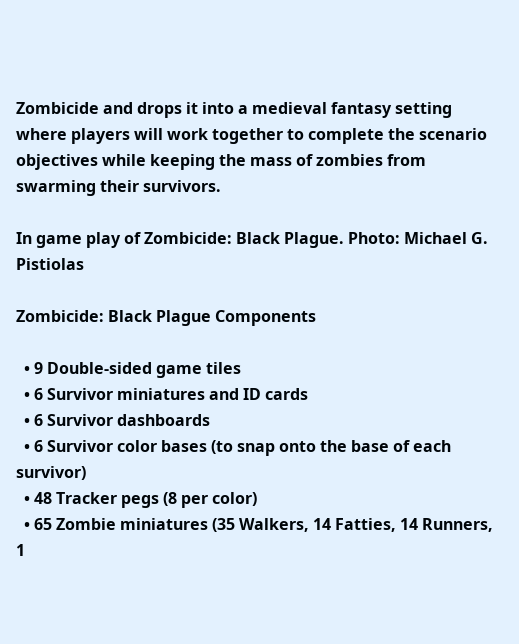Zombicide and drops it into a medieval fantasy setting where players will work together to complete the scenario objectives while keeping the mass of zombies from swarming their survivors.

In game play of Zombicide: Black Plague. Photo: Michael G. Pistiolas

Zombicide: Black Plague Components

  • 9 Double-sided game tiles
  • 6 Survivor miniatures and ID cards
  • 6 Survivor dashboards
  • 6 Survivor color bases (to snap onto the base of each survivor)
  • 48 Tracker pegs (8 per color)
  • 65 Zombie miniatures (35 Walkers, 14 Fatties, 14 Runners, 1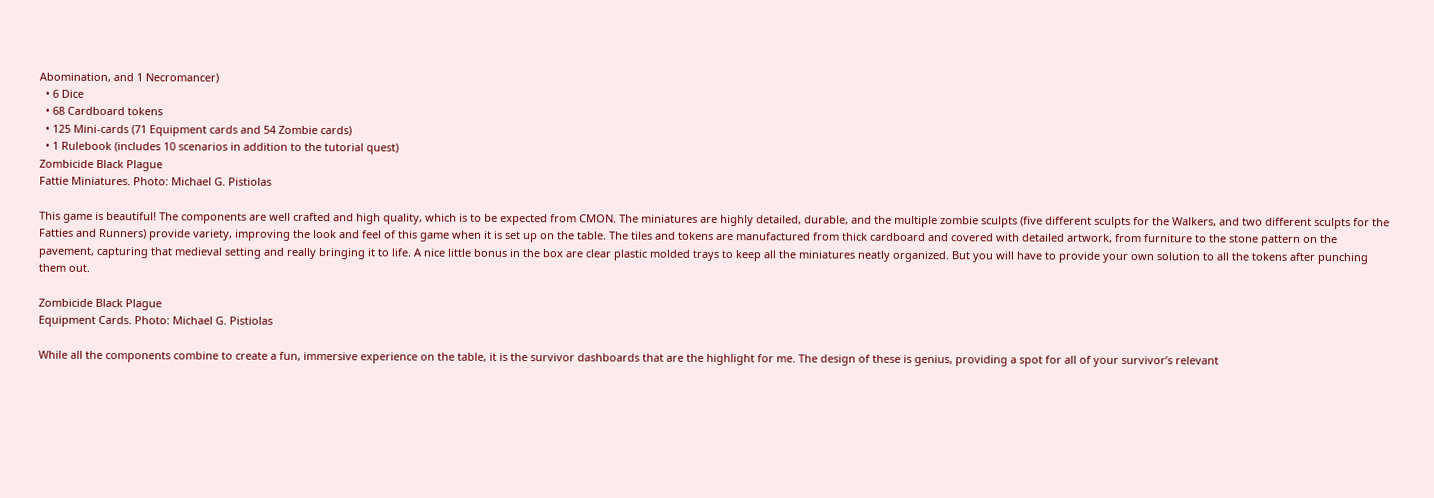Abomination, and 1 Necromancer)
  • 6 Dice
  • 68 Cardboard tokens
  • 125 Mini-cards (71 Equipment cards and 54 Zombie cards)
  • 1 Rulebook (includes 10 scenarios in addition to the tutorial quest)
Zombicide Black Plague
Fattie Miniatures. Photo: Michael G. Pistiolas

This game is beautiful! The components are well crafted and high quality, which is to be expected from CMON. The miniatures are highly detailed, durable, and the multiple zombie sculpts (five different sculpts for the Walkers, and two different sculpts for the Fatties and Runners) provide variety, improving the look and feel of this game when it is set up on the table. The tiles and tokens are manufactured from thick cardboard and covered with detailed artwork, from furniture to the stone pattern on the pavement, capturing that medieval setting and really bringing it to life. A nice little bonus in the box are clear plastic molded trays to keep all the miniatures neatly organized. But you will have to provide your own solution to all the tokens after punching them out.

Zombicide Black Plague
Equipment Cards. Photo: Michael G. Pistiolas

While all the components combine to create a fun, immersive experience on the table, it is the survivor dashboards that are the highlight for me. The design of these is genius, providing a spot for all of your survivor’s relevant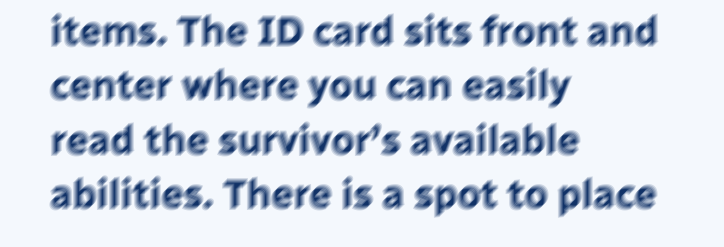items. The ID card sits front and center where you can easily read the survivor’s available abilities. There is a spot to place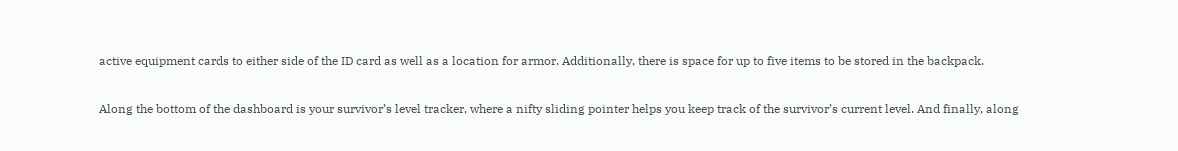active equipment cards to either side of the ID card as well as a location for armor. Additionally, there is space for up to five items to be stored in the backpack.

Along the bottom of the dashboard is your survivor’s level tracker, where a nifty sliding pointer helps you keep track of the survivor’s current level. And finally, along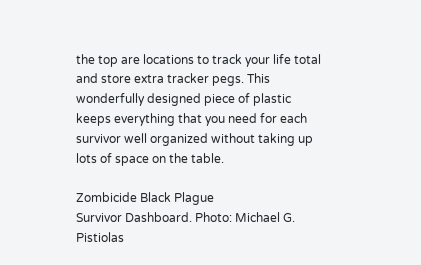the top are locations to track your life total and store extra tracker pegs. This wonderfully designed piece of plastic keeps everything that you need for each survivor well organized without taking up lots of space on the table.

Zombicide Black Plague
Survivor Dashboard. Photo: Michael G. Pistiolas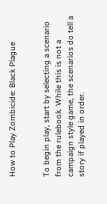How to Play Zombicide: Black Plague


To begin play, start by selecting a scenario from the rulebook. While this is not a campaign style game, the scenarios do tell a story if played in order.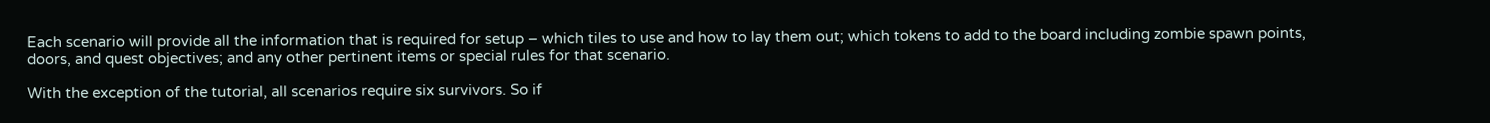Each scenario will provide all the information that is required for setup – which tiles to use and how to lay them out; which tokens to add to the board including zombie spawn points, doors, and quest objectives; and any other pertinent items or special rules for that scenario.

With the exception of the tutorial, all scenarios require six survivors. So if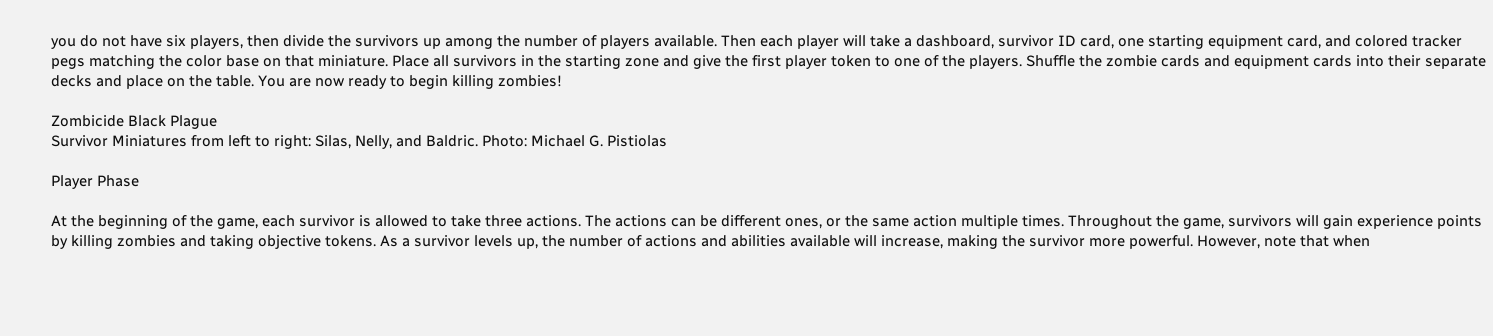you do not have six players, then divide the survivors up among the number of players available. Then each player will take a dashboard, survivor ID card, one starting equipment card, and colored tracker pegs matching the color base on that miniature. Place all survivors in the starting zone and give the first player token to one of the players. Shuffle the zombie cards and equipment cards into their separate decks and place on the table. You are now ready to begin killing zombies!

Zombicide Black Plague
Survivor Miniatures from left to right: Silas, Nelly, and Baldric. Photo: Michael G. Pistiolas

Player Phase

At the beginning of the game, each survivor is allowed to take three actions. The actions can be different ones, or the same action multiple times. Throughout the game, survivors will gain experience points by killing zombies and taking objective tokens. As a survivor levels up, the number of actions and abilities available will increase, making the survivor more powerful. However, note that when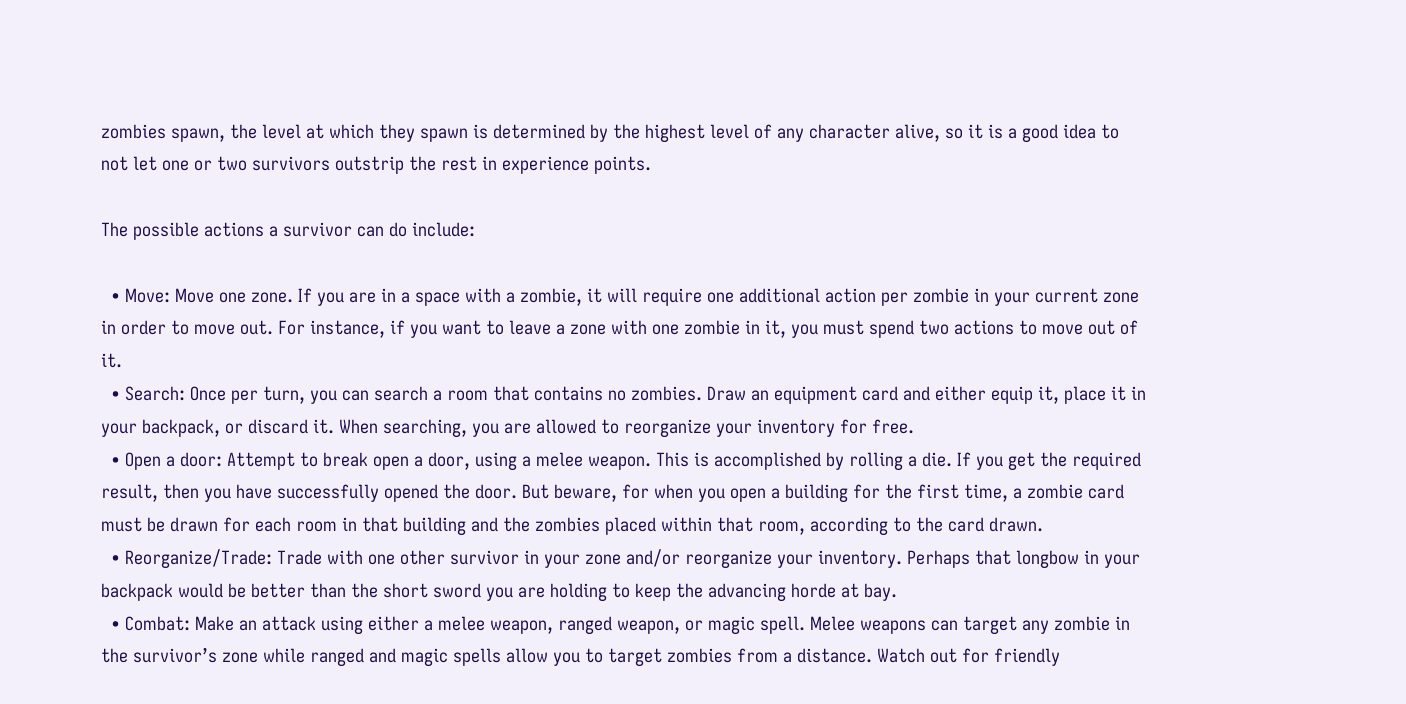zombies spawn, the level at which they spawn is determined by the highest level of any character alive, so it is a good idea to not let one or two survivors outstrip the rest in experience points.

The possible actions a survivor can do include:

  • Move: Move one zone. If you are in a space with a zombie, it will require one additional action per zombie in your current zone in order to move out. For instance, if you want to leave a zone with one zombie in it, you must spend two actions to move out of it.
  • Search: Once per turn, you can search a room that contains no zombies. Draw an equipment card and either equip it, place it in your backpack, or discard it. When searching, you are allowed to reorganize your inventory for free.
  • Open a door: Attempt to break open a door, using a melee weapon. This is accomplished by rolling a die. If you get the required result, then you have successfully opened the door. But beware, for when you open a building for the first time, a zombie card must be drawn for each room in that building and the zombies placed within that room, according to the card drawn.
  • Reorganize/Trade: Trade with one other survivor in your zone and/or reorganize your inventory. Perhaps that longbow in your backpack would be better than the short sword you are holding to keep the advancing horde at bay.
  • Combat: Make an attack using either a melee weapon, ranged weapon, or magic spell. Melee weapons can target any zombie in the survivor’s zone while ranged and magic spells allow you to target zombies from a distance. Watch out for friendly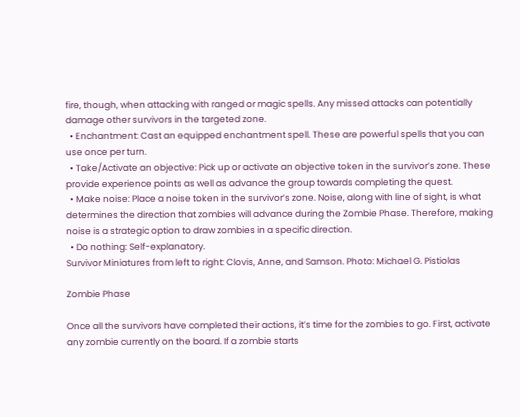fire, though, when attacking with ranged or magic spells. Any missed attacks can potentially damage other survivors in the targeted zone.
  • Enchantment: Cast an equipped enchantment spell. These are powerful spells that you can use once per turn.
  • Take/Activate an objective: Pick up or activate an objective token in the survivor’s zone. These provide experience points as well as advance the group towards completing the quest.
  • Make noise: Place a noise token in the survivor’s zone. Noise, along with line of sight, is what determines the direction that zombies will advance during the Zombie Phase. Therefore, making noise is a strategic option to draw zombies in a specific direction.
  • Do nothing: Self-explanatory.
Survivor Miniatures from left to right: Clovis, Anne, and Samson. Photo: Michael G. Pistiolas

Zombie Phase

Once all the survivors have completed their actions, it’s time for the zombies to go. First, activate any zombie currently on the board. If a zombie starts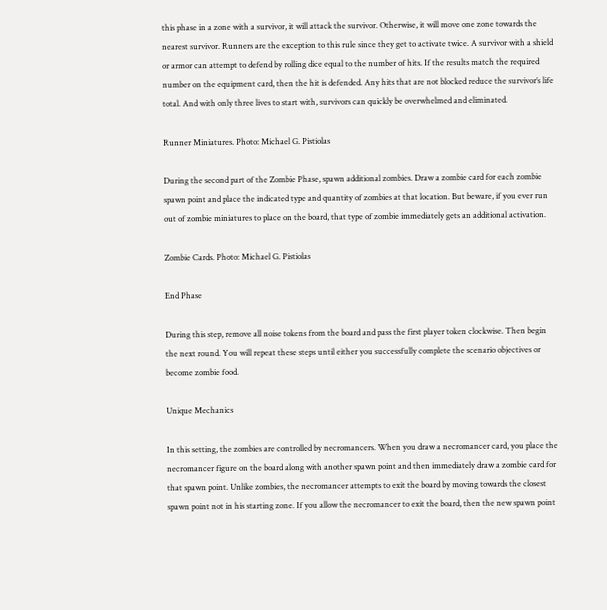this phase in a zone with a survivor, it will attack the survivor. Otherwise, it will move one zone towards the nearest survivor. Runners are the exception to this rule since they get to activate twice. A survivor with a shield or armor can attempt to defend by rolling dice equal to the number of hits. If the results match the required number on the equipment card, then the hit is defended. Any hits that are not blocked reduce the survivor’s life total. And with only three lives to start with, survivors can quickly be overwhelmed and eliminated.

Runner Miniatures. Photo: Michael G. Pistiolas

During the second part of the Zombie Phase, spawn additional zombies. Draw a zombie card for each zombie spawn point and place the indicated type and quantity of zombies at that location. But beware, if you ever run out of zombie miniatures to place on the board, that type of zombie immediately gets an additional activation.

Zombie Cards. Photo: Michael G. Pistiolas

End Phase

During this step, remove all noise tokens from the board and pass the first player token clockwise. Then begin the next round. You will repeat these steps until either you successfully complete the scenario objectives or become zombie food.

Unique Mechanics

In this setting, the zombies are controlled by necromancers. When you draw a necromancer card, you place the necromancer figure on the board along with another spawn point and then immediately draw a zombie card for that spawn point. Unlike zombies, the necromancer attempts to exit the board by moving towards the closest spawn point not in his starting zone. If you allow the necromancer to exit the board, then the new spawn point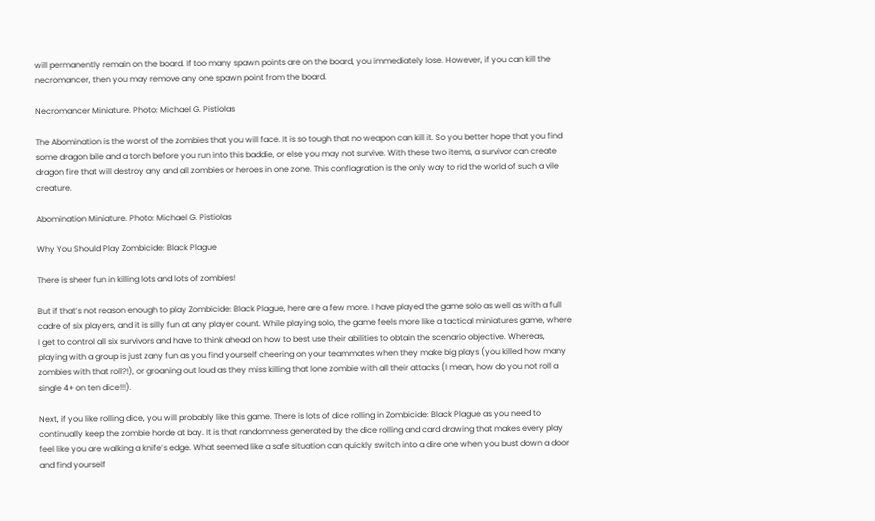will permanently remain on the board. If too many spawn points are on the board, you immediately lose. However, if you can kill the necromancer, then you may remove any one spawn point from the board.

Necromancer Miniature. Photo: Michael G. Pistiolas

The Abomination is the worst of the zombies that you will face. It is so tough that no weapon can kill it. So you better hope that you find some dragon bile and a torch before you run into this baddie, or else you may not survive. With these two items, a survivor can create dragon fire that will destroy any and all zombies or heroes in one zone. This conflagration is the only way to rid the world of such a vile creature.

Abomination Miniature. Photo: Michael G. Pistiolas

Why You Should Play Zombicide: Black Plague

There is sheer fun in killing lots and lots of zombies!

But if that’s not reason enough to play Zombicide: Black Plague, here are a few more. I have played the game solo as well as with a full cadre of six players, and it is silly fun at any player count. While playing solo, the game feels more like a tactical miniatures game, where I get to control all six survivors and have to think ahead on how to best use their abilities to obtain the scenario objective. Whereas, playing with a group is just zany fun as you find yourself cheering on your teammates when they make big plays (you killed how many zombies with that roll?!), or groaning out loud as they miss killing that lone zombie with all their attacks (I mean, how do you not roll a single 4+ on ten dice!!!).

Next, if you like rolling dice, you will probably like this game. There is lots of dice rolling in Zombicide: Black Plague as you need to continually keep the zombie horde at bay. It is that randomness generated by the dice rolling and card drawing that makes every play feel like you are walking a knife’s edge. What seemed like a safe situation can quickly switch into a dire one when you bust down a door and find yourself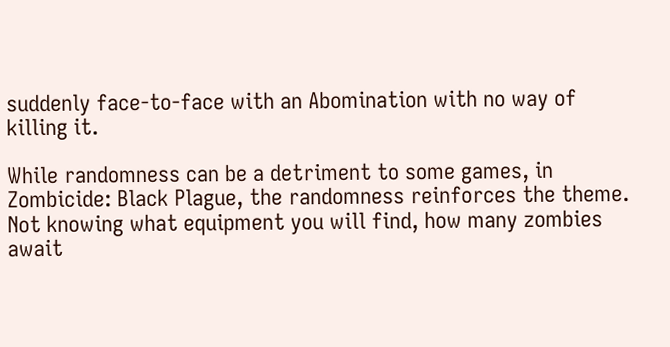suddenly face-to-face with an Abomination with no way of killing it.

While randomness can be a detriment to some games, in Zombicide: Black Plague, the randomness reinforces the theme. Not knowing what equipment you will find, how many zombies await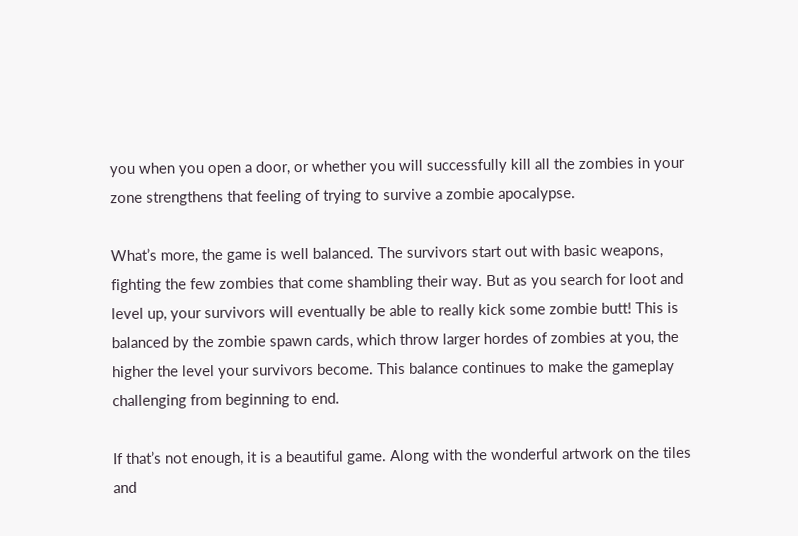you when you open a door, or whether you will successfully kill all the zombies in your zone strengthens that feeling of trying to survive a zombie apocalypse.

What’s more, the game is well balanced. The survivors start out with basic weapons, fighting the few zombies that come shambling their way. But as you search for loot and level up, your survivors will eventually be able to really kick some zombie butt! This is balanced by the zombie spawn cards, which throw larger hordes of zombies at you, the higher the level your survivors become. This balance continues to make the gameplay challenging from beginning to end.

If that’s not enough, it is a beautiful game. Along with the wonderful artwork on the tiles and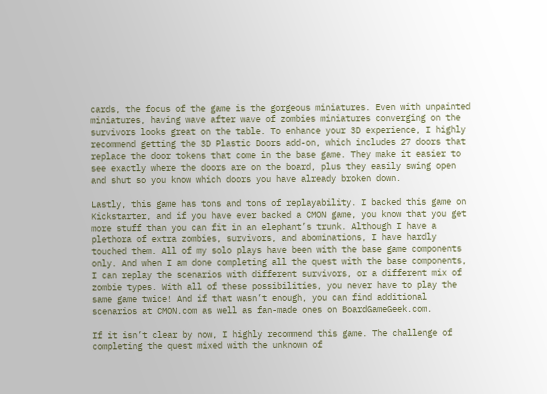cards, the focus of the game is the gorgeous miniatures. Even with unpainted miniatures, having wave after wave of zombies miniatures converging on the survivors looks great on the table. To enhance your 3D experience, I highly recommend getting the 3D Plastic Doors add-on, which includes 27 doors that replace the door tokens that come in the base game. They make it easier to see exactly where the doors are on the board, plus they easily swing open and shut so you know which doors you have already broken down.

Lastly, this game has tons and tons of replayability. I backed this game on Kickstarter, and if you have ever backed a CMON game, you know that you get more stuff than you can fit in an elephant’s trunk. Although I have a plethora of extra zombies, survivors, and abominations, I have hardly touched them. All of my solo plays have been with the base game components only. And when I am done completing all the quest with the base components, I can replay the scenarios with different survivors, or a different mix of zombie types. With all of these possibilities, you never have to play the same game twice! And if that wasn’t enough, you can find additional scenarios at CMON.com as well as fan-made ones on BoardGameGeek.com.

If it isn’t clear by now, I highly recommend this game. The challenge of completing the quest mixed with the unknown of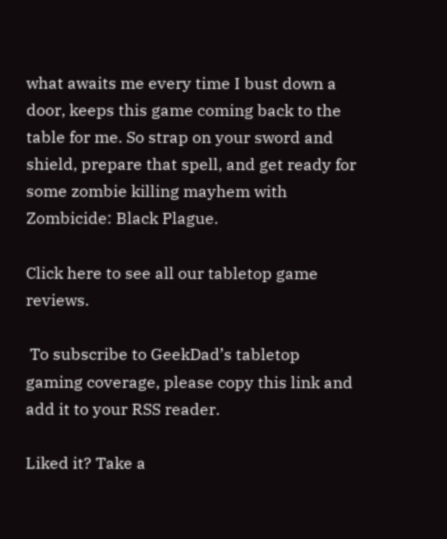what awaits me every time I bust down a door, keeps this game coming back to the table for me. So strap on your sword and shield, prepare that spell, and get ready for some zombie killing mayhem with Zombicide: Black Plague.

Click here to see all our tabletop game reviews.

 To subscribe to GeekDad’s tabletop gaming coverage, please copy this link and add it to your RSS reader.

Liked it? Take a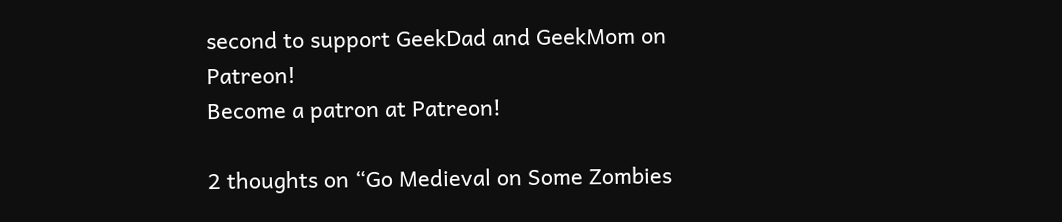second to support GeekDad and GeekMom on Patreon!
Become a patron at Patreon!

2 thoughts on “Go Medieval on Some Zombies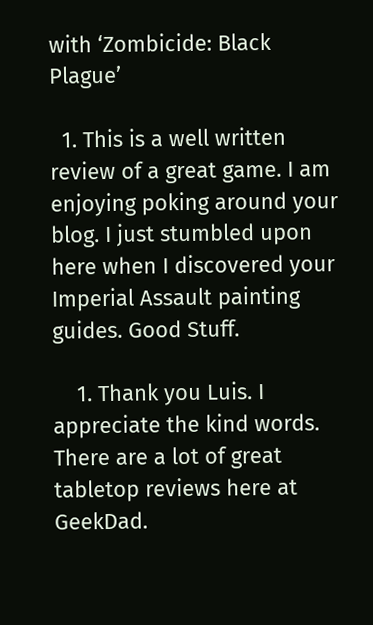with ‘Zombicide: Black Plague’

  1. This is a well written review of a great game. I am enjoying poking around your blog. I just stumbled upon here when I discovered your Imperial Assault painting guides. Good Stuff.

    1. Thank you Luis. I appreciate the kind words. There are a lot of great tabletop reviews here at GeekDad.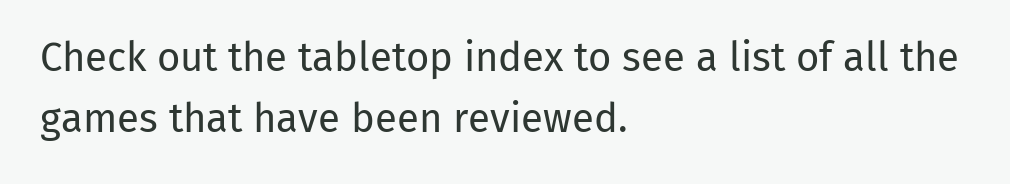Check out the tabletop index to see a list of all the games that have been reviewed.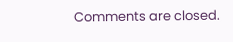Comments are closed.